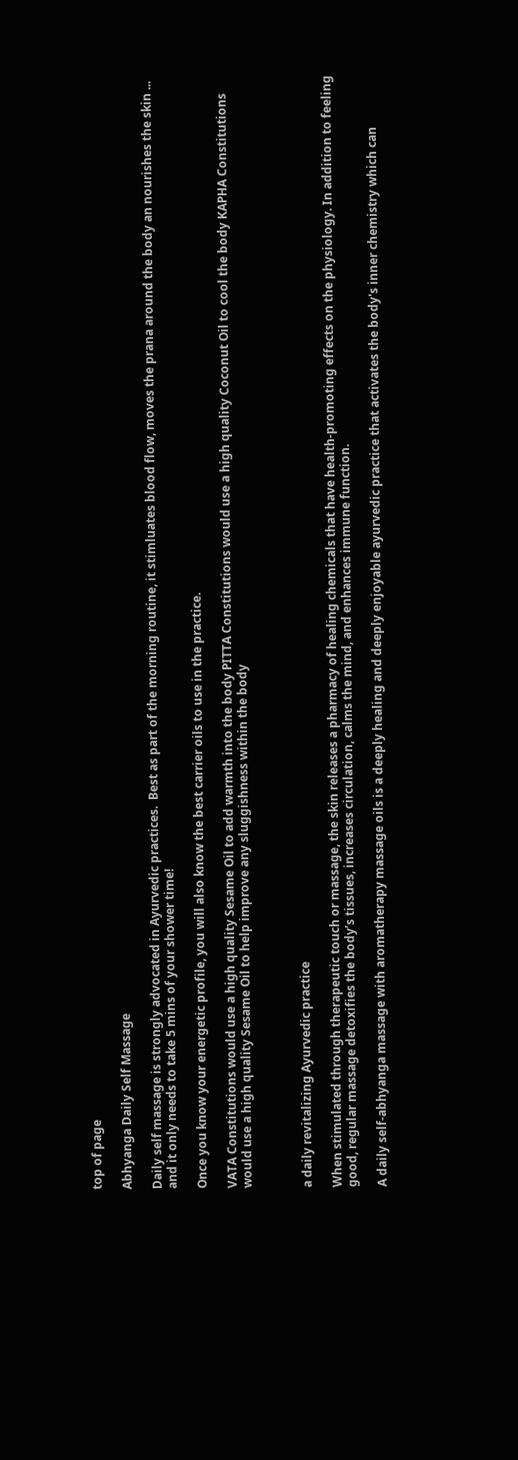top of page

Abhyanga Daily Self Massage

Daily self massage is strongly advocated in Ayurvedic practices.  Best as part of the morning routine, it stimluates blood flow, moves the prana around the body an nourishes the skin ... and it only needs to take 5 mins of your shower time!

Once you know your energetic profile, you will also know the best carrier oils to use in the practice.

VATA Constitutions would use a high quality Sesame Oil to add warmth into the body PITTA Constitutions would use a high quality Coconut Oil to cool the body KAPHA Constitutions would use a high quality Sesame Oil to help improve any sluggishness within the body



a daily revitalizing Ayurvedic practice

When stimulated through therapeutic touch or massage, the skin releases a pharmacy of healing chemicals that have health-promoting effects on the physiology. In addition to feeling good, regular massage detoxifies the body’s tissues, increases circulation, calms the mind, and enhances immune function.

A daily self-abhyanga massage with aromatherapy massage oils is a deeply healing and deeply enjoyable ayurvedic practice that activates the body's inner chemistry which can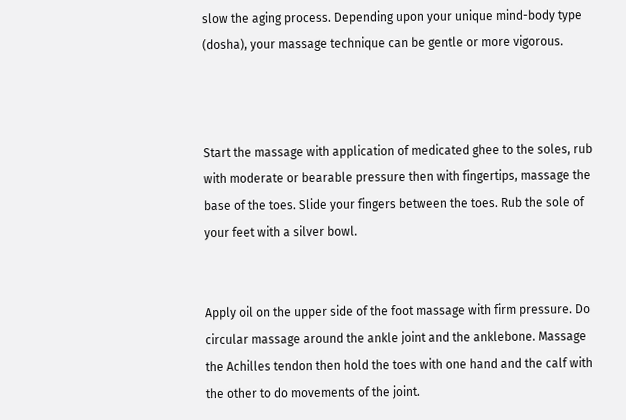slow the aging process. Depending upon your unique mind-body type (dosha), your massage technique can be gentle or more vigorous.



Start the massage with application of medicated ghee to the soles, rub with moderate or bearable pressure then with fingertips, massage the base of the toes. Slide your fingers between the toes. Rub the sole of your feet with a silver bowl.


Apply oil on the upper side of the foot massage with firm pressure. Do circular massage around the ankle joint and the anklebone. Massage the Achilles tendon then hold the toes with one hand and the calf with the other to do movements of the joint.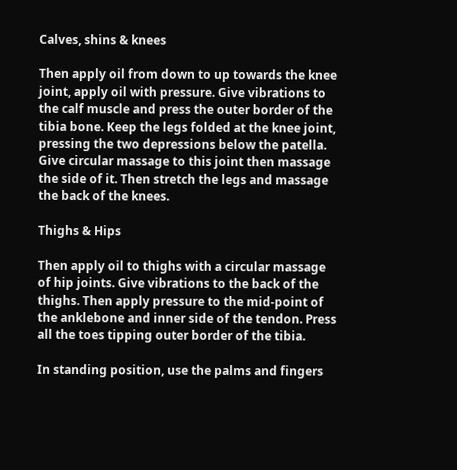Calves, shins & knees

Then apply oil from down to up towards the knee joint, apply oil with pressure. Give vibrations to the calf muscle and press the outer border of the tibia bone. Keep the legs folded at the knee joint, pressing the two depressions below the patella. Give circular massage to this joint then massage the side of it. Then stretch the legs and massage the back of the knees.

Thighs & Hips

Then apply oil to thighs with a circular massage of hip joints. Give vibrations to the back of the thighs. Then apply pressure to the mid-point of the anklebone and inner side of the tendon. Press all the toes tipping outer border of the tibia.

In standing position, use the palms and fingers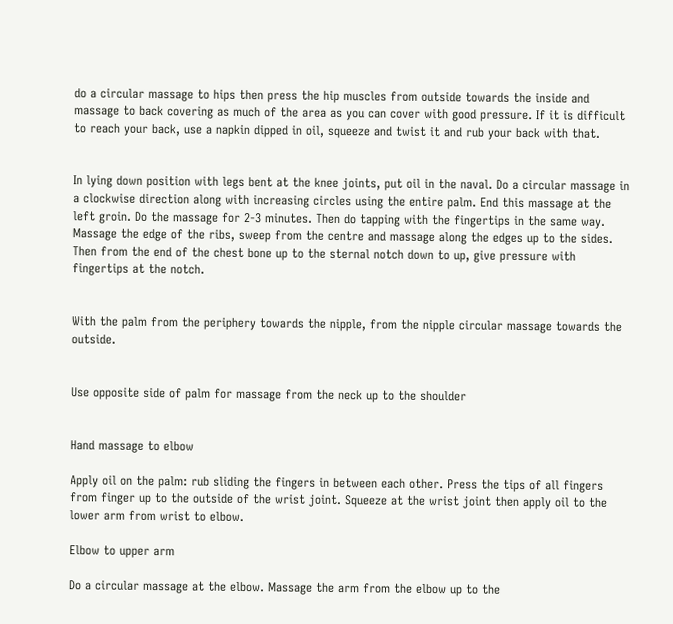do a circular massage to hips then press the hip muscles from outside towards the inside and massage to back covering as much of the area as you can cover with good pressure. If it is difficult to reach your back, use a napkin dipped in oil, squeeze and twist it and rub your back with that.


In lying down position with legs bent at the knee joints, put oil in the naval. Do a circular massage in a clockwise direction along with increasing circles using the entire palm. End this massage at the left groin. Do the massage for 2-3 minutes. Then do tapping with the fingertips in the same way. Massage the edge of the ribs, sweep from the centre and massage along the edges up to the sides. Then from the end of the chest bone up to the sternal notch down to up, give pressure with fingertips at the notch.


With the palm from the periphery towards the nipple, from the nipple circular massage towards the outside.


Use opposite side of palm for massage from the neck up to the shoulder


Hand massage to elbow

Apply oil on the palm: rub sliding the fingers in between each other. Press the tips of all fingers from finger up to the outside of the wrist joint. Squeeze at the wrist joint then apply oil to the lower arm from wrist to elbow.

Elbow to upper arm

Do a circular massage at the elbow. Massage the arm from the elbow up to the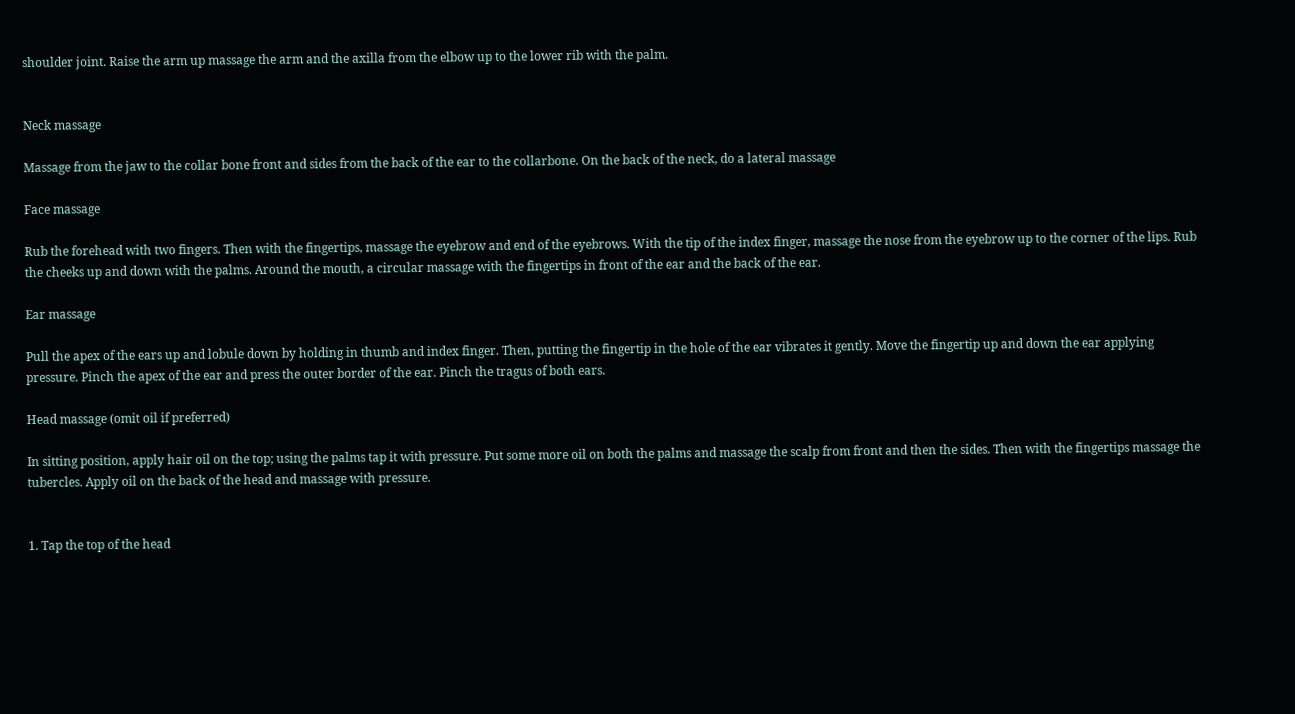shoulder joint. Raise the arm up massage the arm and the axilla from the elbow up to the lower rib with the palm.


Neck massage

Massage from the jaw to the collar bone front and sides from the back of the ear to the collarbone. On the back of the neck, do a lateral massage

Face massage

Rub the forehead with two fingers. Then with the fingertips, massage the eyebrow and end of the eyebrows. With the tip of the index finger, massage the nose from the eyebrow up to the corner of the lips. Rub the cheeks up and down with the palms. Around the mouth, a circular massage with the fingertips in front of the ear and the back of the ear.

Ear massage

Pull the apex of the ears up and lobule down by holding in thumb and index finger. Then, putting the fingertip in the hole of the ear vibrates it gently. Move the fingertip up and down the ear applying pressure. Pinch the apex of the ear and press the outer border of the ear. Pinch the tragus of both ears.

Head massage (omit oil if preferred)

In sitting position, apply hair oil on the top; using the palms tap it with pressure. Put some more oil on both the palms and massage the scalp from front and then the sides. Then with the fingertips massage the tubercles. Apply oil on the back of the head and massage with pressure.


1. Tap the top of the head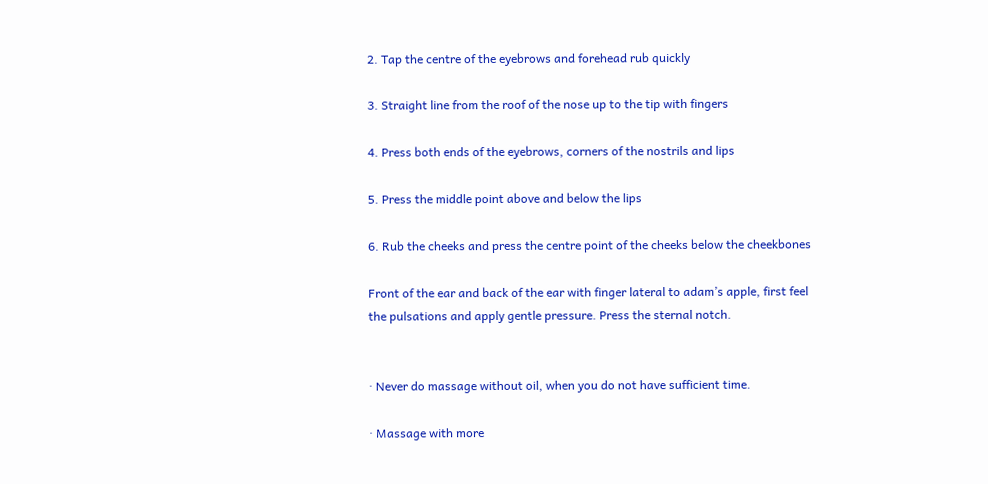2. Tap the centre of the eyebrows and forehead rub quickly

3. Straight line from the roof of the nose up to the tip with fingers

4. Press both ends of the eyebrows, corners of the nostrils and lips

5. Press the middle point above and below the lips

6. Rub the cheeks and press the centre point of the cheeks below the cheekbones

Front of the ear and back of the ear with finger lateral to adam’s apple, first feel the pulsations and apply gentle pressure. Press the sternal notch.


· Never do massage without oil, when you do not have sufficient time.

· Massage with more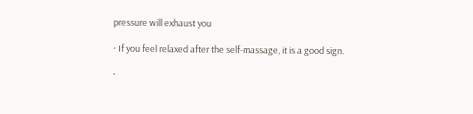pressure will exhaust you

· If you feel relaxed after the self-massage, it is a good sign.

·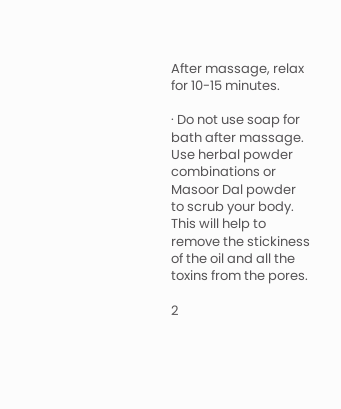After massage, relax for 10-15 minutes.

· Do not use soap for bath after massage. Use herbal powder combinations or Masoor Dal powder to scrub your body. This will help to remove the stickiness of the oil and all the toxins from the pores.

2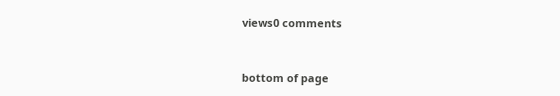views0 comments


bottom of page